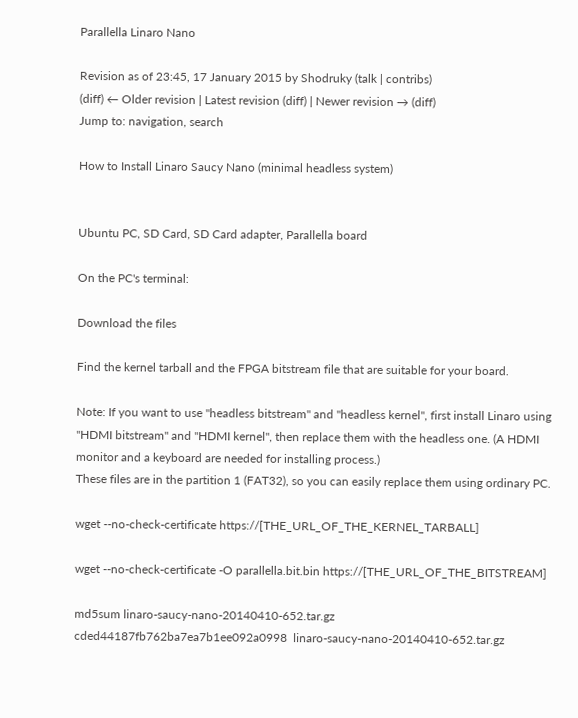Parallella Linaro Nano

Revision as of 23:45, 17 January 2015 by Shodruky (talk | contribs)
(diff) ← Older revision | Latest revision (diff) | Newer revision → (diff)
Jump to: navigation, search

How to Install Linaro Saucy Nano (minimal headless system)


Ubuntu PC, SD Card, SD Card adapter, Parallella board

On the PC's terminal:

Download the files

Find the kernel tarball and the FPGA bitstream file that are suitable for your board.

Note: If you want to use "headless bitstream" and "headless kernel", first install Linaro using "HDMI bitstream" and "HDMI kernel", then replace them with the headless one. (A HDMI monitor and a keyboard are needed for installing process.)
These files are in the partition 1 (FAT32), so you can easily replace them using ordinary PC.

wget --no-check-certificate https://[THE_URL_OF_THE_KERNEL_TARBALL]

wget --no-check-certificate -O parallella.bit.bin https://[THE_URL_OF_THE_BITSTREAM]

md5sum linaro-saucy-nano-20140410-652.tar.gz
cded44187fb762ba7ea7b1ee092a0998  linaro-saucy-nano-20140410-652.tar.gz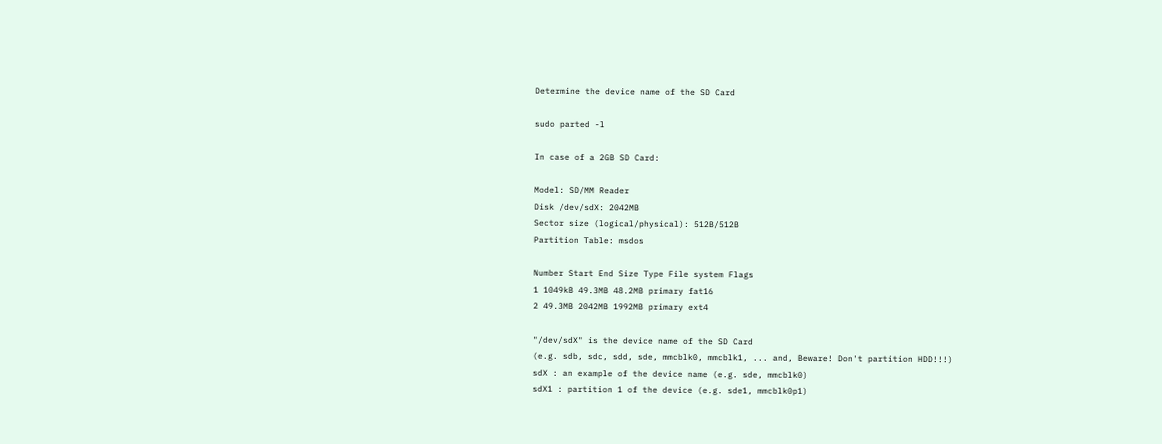Determine the device name of the SD Card

sudo parted -l

In case of a 2GB SD Card:

Model: SD/MM Reader
Disk /dev/sdX: 2042MB
Sector size (logical/physical): 512B/512B
Partition Table: msdos

Number Start End Size Type File system Flags
1 1049kB 49.3MB 48.2MB primary fat16
2 49.3MB 2042MB 1992MB primary ext4

"/dev/sdX" is the device name of the SD Card
(e.g. sdb, sdc, sdd, sde, mmcblk0, mmcblk1, ... and, Beware! Don't partition HDD!!!)
sdX : an example of the device name (e.g. sde, mmcblk0)
sdX1 : partition 1 of the device (e.g. sde1, mmcblk0p1)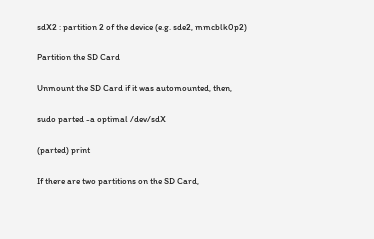sdX2 : partition 2 of the device (e.g. sde2, mmcblk0p2)

Partition the SD Card

Unmount the SD Card if it was automounted, then,

sudo parted -a optimal /dev/sdX

(parted) print

If there are two partitions on the SD Card,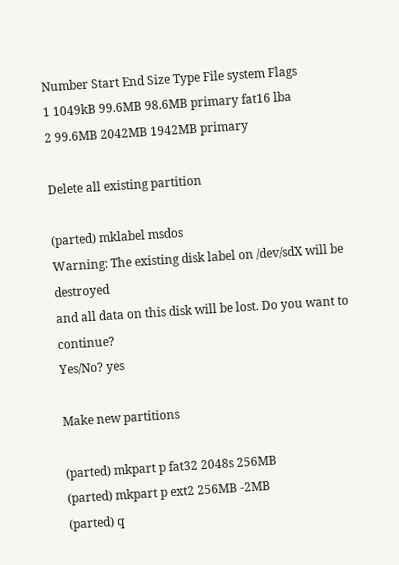Number Start End Size Type File system Flags
1 1049kB 99.6MB 98.6MB primary fat16 lba
2 99.6MB 2042MB 1942MB primary

Delete all existing partition

(parted) mklabel msdos
Warning: The existing disk label on /dev/sdX will be destroyed
and all data on this disk will be lost. Do you want to continue?
Yes/No? yes

Make new partitions

(parted) mkpart p fat32 2048s 256MB
(parted) mkpart p ext2 256MB -2MB
(parted) q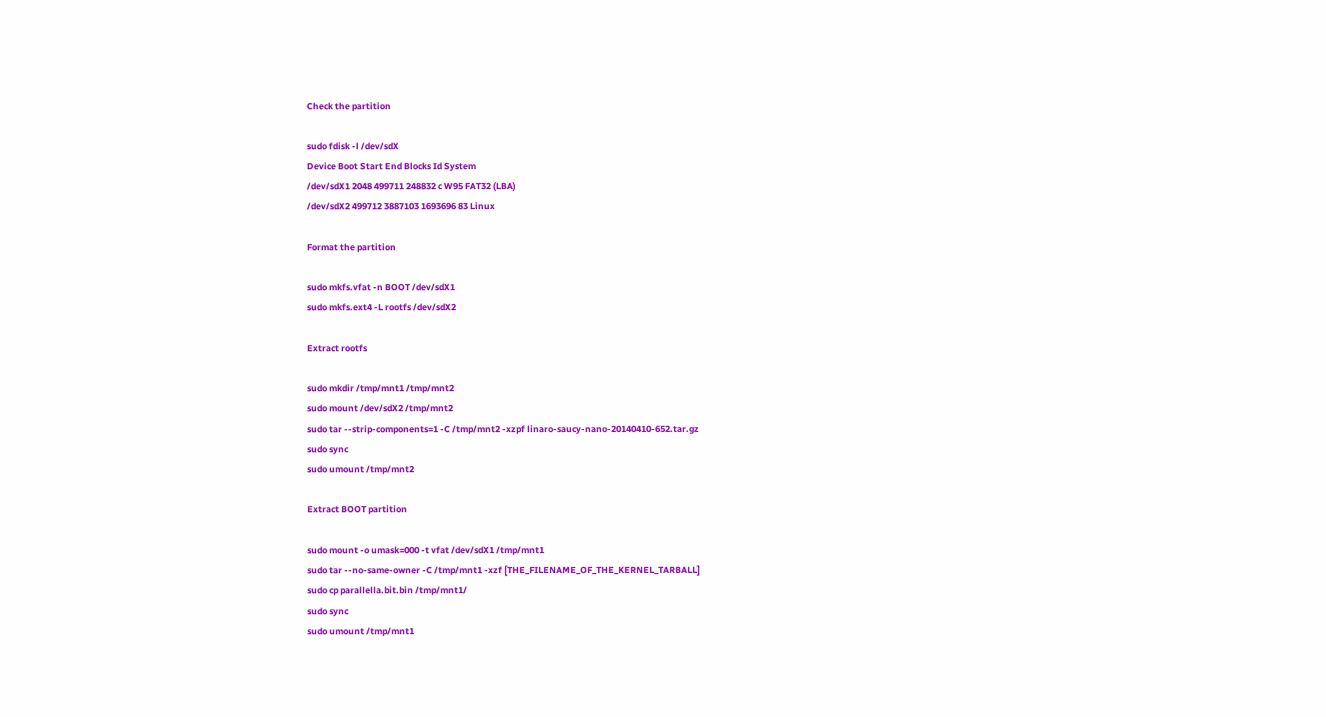Check the partition

sudo fdisk -l /dev/sdX
Device Boot Start End Blocks Id System
/dev/sdX1 2048 499711 248832 c W95 FAT32 (LBA)
/dev/sdX2 499712 3887103 1693696 83 Linux

Format the partition

sudo mkfs.vfat -n BOOT /dev/sdX1
sudo mkfs.ext4 -L rootfs /dev/sdX2

Extract rootfs

sudo mkdir /tmp/mnt1 /tmp/mnt2
sudo mount /dev/sdX2 /tmp/mnt2
sudo tar --strip-components=1 -C /tmp/mnt2 -xzpf linaro-saucy-nano-20140410-652.tar.gz
sudo sync
sudo umount /tmp/mnt2

Extract BOOT partition

sudo mount -o umask=000 -t vfat /dev/sdX1 /tmp/mnt1
sudo tar --no-same-owner -C /tmp/mnt1 -xzf [THE_FILENAME_OF_THE_KERNEL_TARBALL]
sudo cp parallella.bit.bin /tmp/mnt1/
sudo sync
sudo umount /tmp/mnt1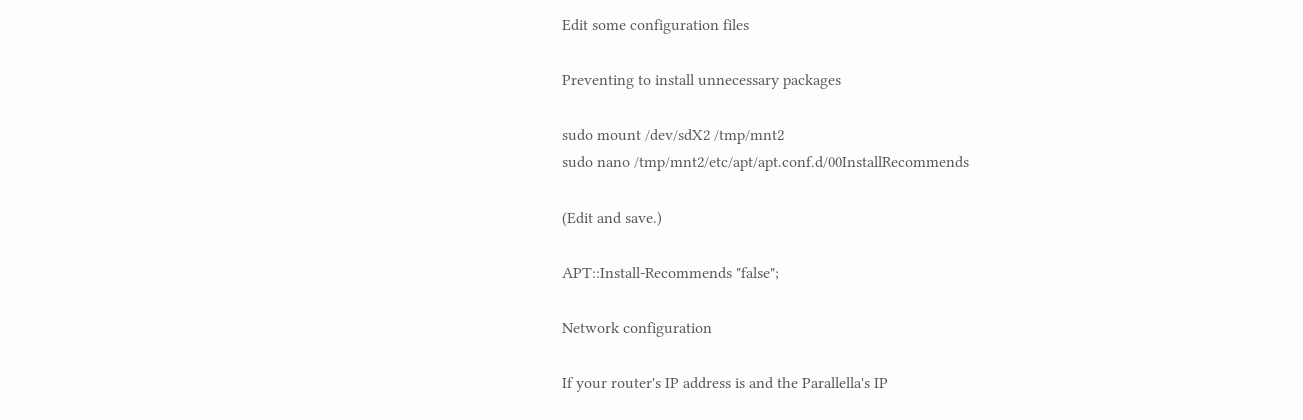Edit some configuration files

Preventing to install unnecessary packages

sudo mount /dev/sdX2 /tmp/mnt2
sudo nano /tmp/mnt2/etc/apt/apt.conf.d/00InstallRecommends

(Edit and save.)

APT::Install-Recommends "false";

Network configuration

If your router's IP address is and the Parallella's IP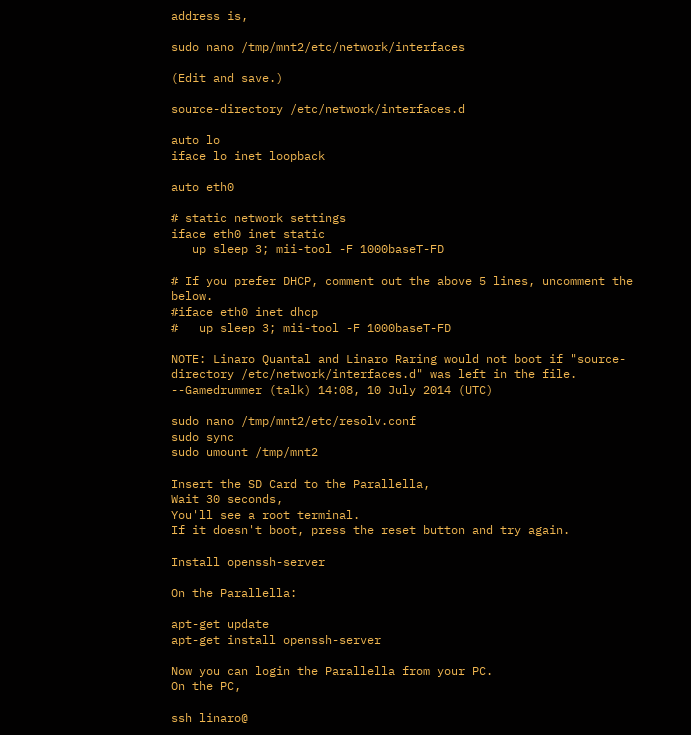address is,

sudo nano /tmp/mnt2/etc/network/interfaces

(Edit and save.)

source-directory /etc/network/interfaces.d

auto lo
iface lo inet loopback

auto eth0

# static network settings
iface eth0 inet static
   up sleep 3; mii-tool -F 1000baseT-FD

# If you prefer DHCP, comment out the above 5 lines, uncomment the below.
#iface eth0 inet dhcp
#   up sleep 3; mii-tool -F 1000baseT-FD

NOTE: Linaro Quantal and Linaro Raring would not boot if "source-directory /etc/network/interfaces.d" was left in the file. --Gamedrummer (talk) 14:08, 10 July 2014 (UTC)

sudo nano /tmp/mnt2/etc/resolv.conf
sudo sync
sudo umount /tmp/mnt2

Insert the SD Card to the Parallella,
Wait 30 seconds,
You'll see a root terminal.
If it doesn't boot, press the reset button and try again.

Install openssh-server

On the Parallella:

apt-get update
apt-get install openssh-server

Now you can login the Parallella from your PC.
On the PC,

ssh linaro@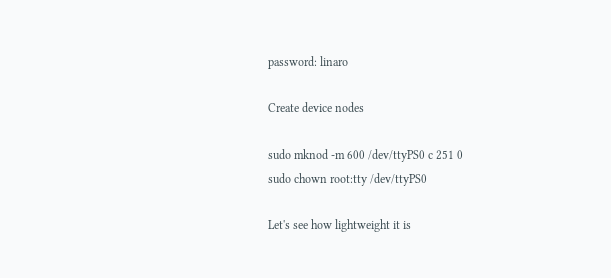password: linaro

Create device nodes

sudo mknod -m 600 /dev/ttyPS0 c 251 0
sudo chown root:tty /dev/ttyPS0

Let's see how lightweight it is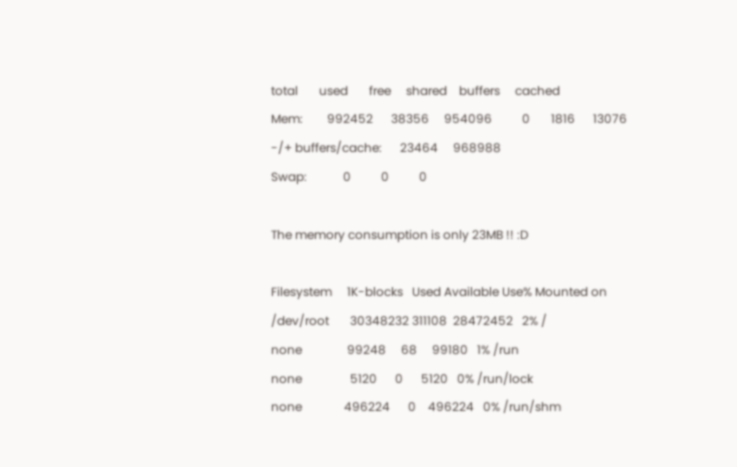total       used       free     shared    buffers     cached
Mem:        992452      38356     954096          0       1816      13076
-/+ buffers/cache:      23464     968988
Swap:            0          0          0

The memory consumption is only 23MB !! :D

Filesystem     1K-blocks   Used Available Use% Mounted on
/dev/root       30348232 311108  28472452   2% /
none               99248     68     99180   1% /run
none                5120      0      5120   0% /run/lock
none              496224      0    496224   0% /run/shm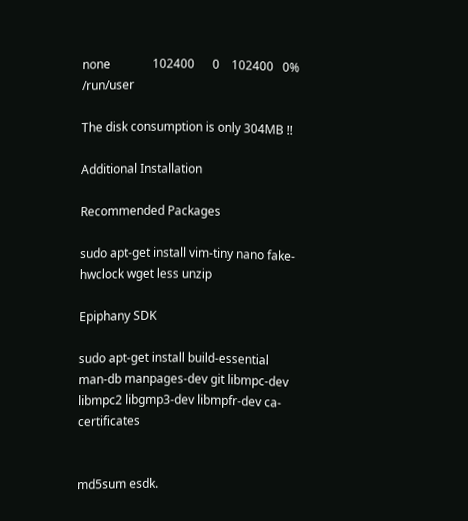none              102400      0    102400   0% /run/user

The disk consumption is only 304MB !!

Additional Installation

Recommended Packages

sudo apt-get install vim-tiny nano fake-hwclock wget less unzip

Epiphany SDK

sudo apt-get install build-essential man-db manpages-dev git libmpc-dev libmpc2 libgmp3-dev libmpfr-dev ca-certificates


md5sum esdk.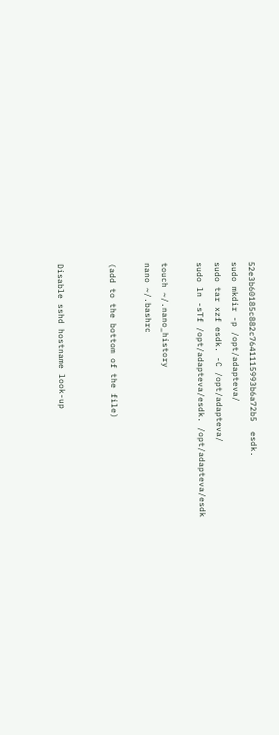52e3b60185c882c7641115993b6a72b5  esdk.
sudo mkdir -p /opt/adapteva/
sudo tar xzf esdk. -C /opt/adapteva/
sudo ln -sTf /opt/adapteva/esdk. /opt/adapteva/esdk

touch ~/.nano_history
nano ~/.bashrc

(add to the bottom of the file)


Disable sshd hostname look-up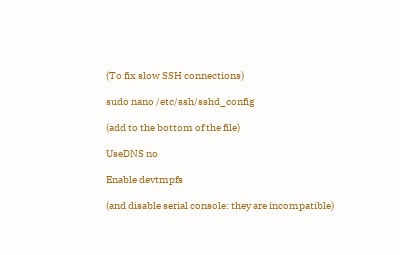(To fix slow SSH connections)

sudo nano /etc/ssh/sshd_config

(add to the bottom of the file)

UseDNS no

Enable devtmpfs

(and disable serial console: they are incompatible)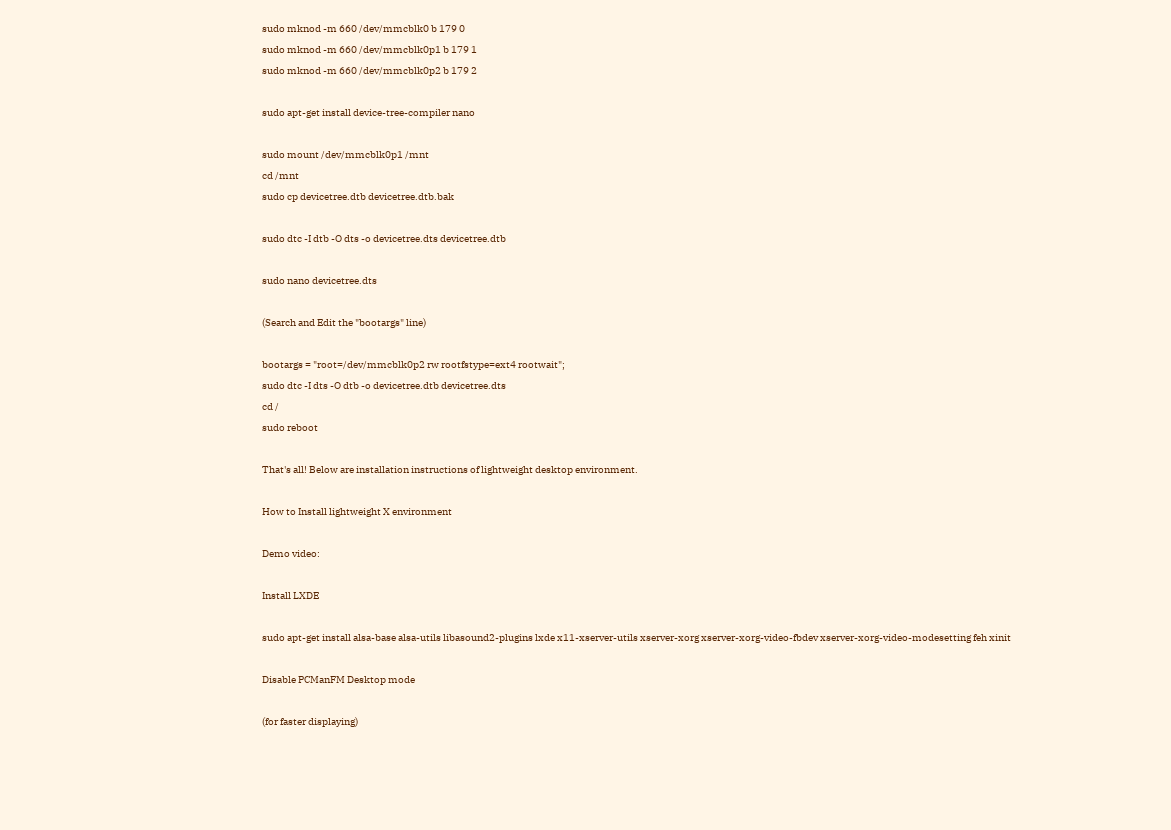sudo mknod -m 660 /dev/mmcblk0 b 179 0
sudo mknod -m 660 /dev/mmcblk0p1 b 179 1
sudo mknod -m 660 /dev/mmcblk0p2 b 179 2

sudo apt-get install device-tree-compiler nano

sudo mount /dev/mmcblk0p1 /mnt
cd /mnt
sudo cp devicetree.dtb devicetree.dtb.bak

sudo dtc -I dtb -O dts -o devicetree.dts devicetree.dtb

sudo nano devicetree.dts

(Search and Edit the "bootargs" line)

bootargs = "root=/dev/mmcblk0p2 rw rootfstype=ext4 rootwait";
sudo dtc -I dts -O dtb -o devicetree.dtb devicetree.dts
cd /
sudo reboot

That's all! Below are installation instructions of lightweight desktop environment.

How to Install lightweight X environment

Demo video:

Install LXDE

sudo apt-get install alsa-base alsa-utils libasound2-plugins lxde x11-xserver-utils xserver-xorg xserver-xorg-video-fbdev xserver-xorg-video-modesetting feh xinit

Disable PCManFM Desktop mode

(for faster displaying)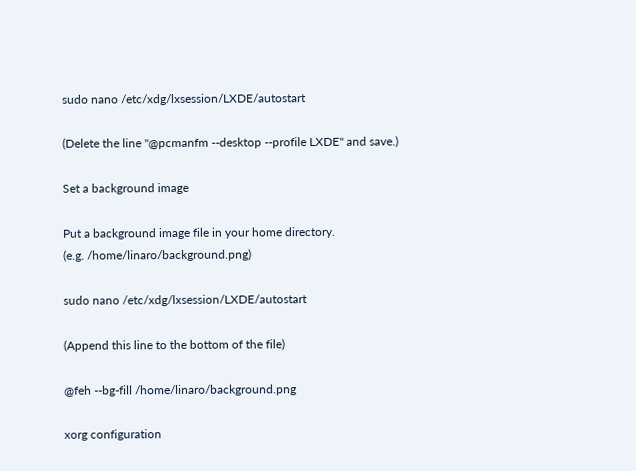sudo nano /etc/xdg/lxsession/LXDE/autostart

(Delete the line "@pcmanfm --desktop --profile LXDE" and save.)

Set a background image

Put a background image file in your home directory.
(e.g. /home/linaro/background.png)

sudo nano /etc/xdg/lxsession/LXDE/autostart

(Append this line to the bottom of the file)

@feh --bg-fill /home/linaro/background.png

xorg configuration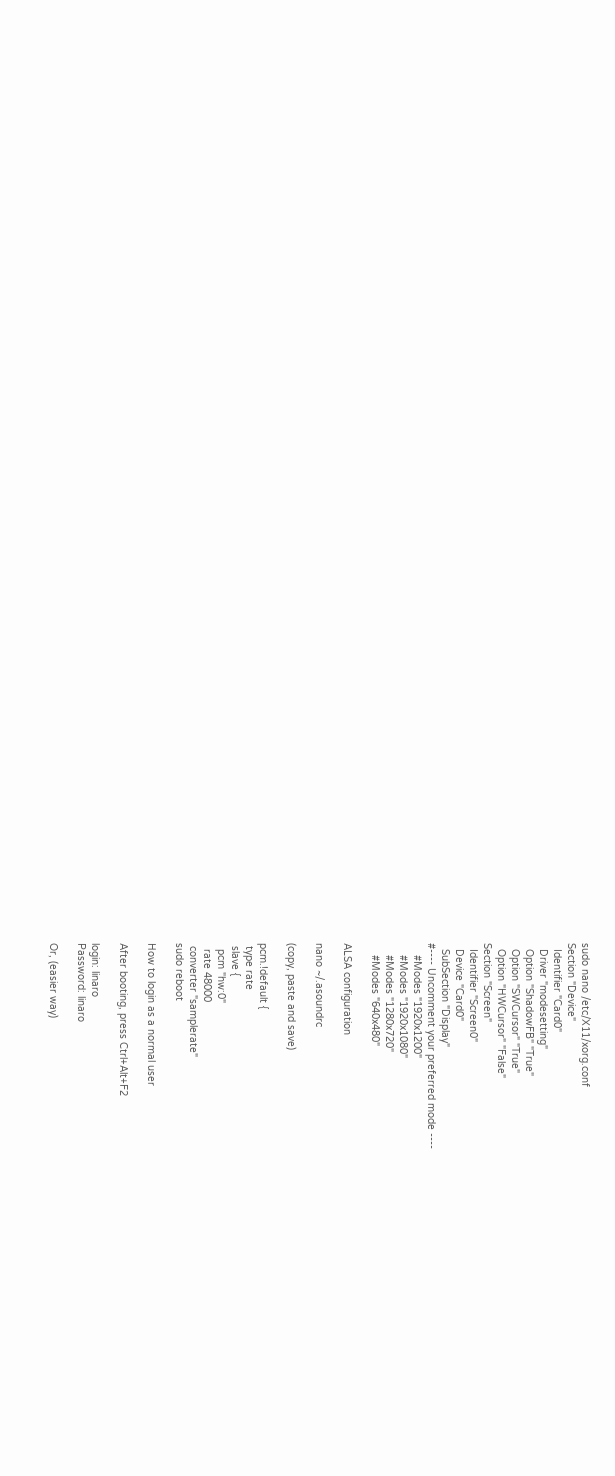sudo nano /etc/X11/xorg.conf
Section "Device"
  Identifier "Card0"
  Driver "modesetting"
  Option "ShadowFB" "True"
  Option "SWCursor" "True"
  Option "HWCursor" "False"
Section "Screen"
  Identifier "Screen0"
  Device "Card0"
  SubSection "Display"
#---- Uncomment your preferred mode ----
    #Modes "1920x1200"
    #Modes "1920x1080"
    #Modes "1280x720"
    #Modes "640x480"

ALSA configuration

nano ~/.asoundrc

(copy, paste and save)

pcm.!default {
 type rate
 slave {
  pcm "hw:0"
  rate 48000
 converter "samplerate"
sudo reboot

How to login as a normal user

After booting, press Ctrl+Alt+F2

login: linaro
Password: linaro

Or, (easier way)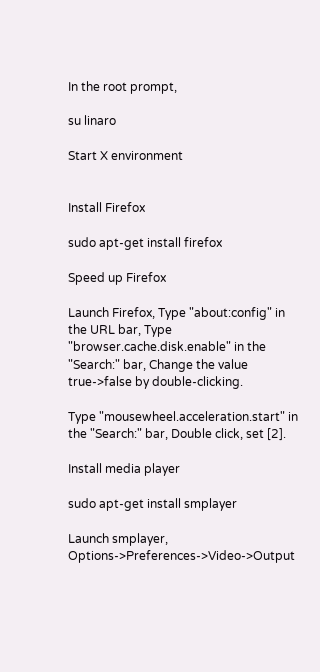In the root prompt,

su linaro

Start X environment


Install Firefox

sudo apt-get install firefox

Speed up Firefox

Launch Firefox, Type "about:config" in the URL bar, Type "browser.cache.disk.enable" in the "Search:" bar, Change the value true->false by double-clicking.

Type "mousewheel.acceleration.start" in the "Search:" bar, Double click, set [2].

Install media player

sudo apt-get install smplayer

Launch smplayer,
Options->Preferences->Video->Output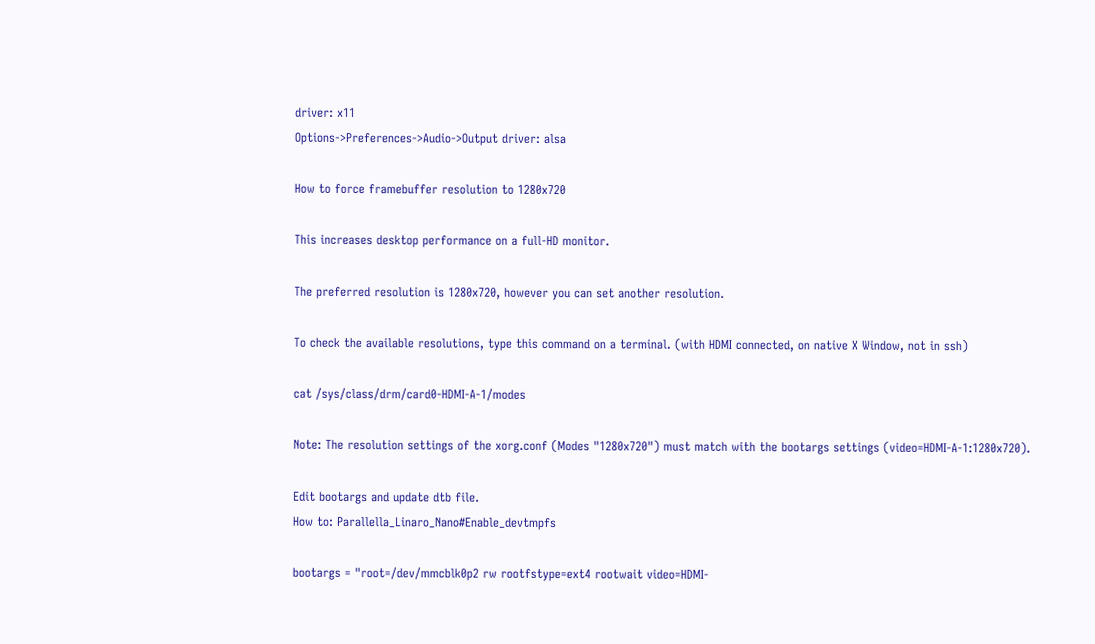driver: x11
Options->Preferences->Audio->Output driver: alsa

How to force framebuffer resolution to 1280x720

This increases desktop performance on a full-HD monitor.

The preferred resolution is 1280x720, however you can set another resolution.

To check the available resolutions, type this command on a terminal. (with HDMI connected, on native X Window, not in ssh)

cat /sys/class/drm/card0-HDMI-A-1/modes

Note: The resolution settings of the xorg.conf (Modes "1280x720") must match with the bootargs settings (video=HDMI-A-1:1280x720).

Edit bootargs and update dtb file.
How to: Parallella_Linaro_Nano#Enable_devtmpfs

bootargs = "root=/dev/mmcblk0p2 rw rootfstype=ext4 rootwait video=HDMI-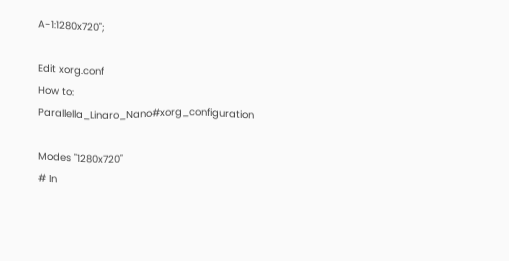A-1:1280x720";

Edit xorg.conf
How to: Parallella_Linaro_Nano#xorg_configuration

Modes "1280x720"
# In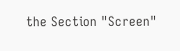the Section "Screen"